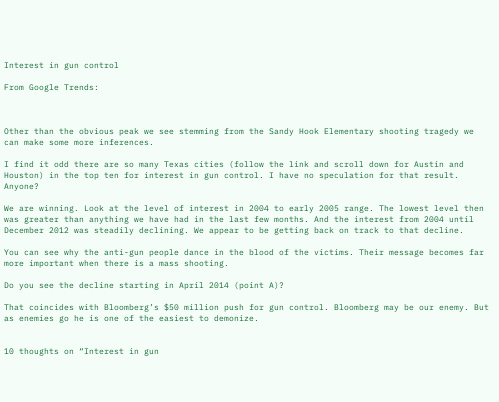Interest in gun control

From Google Trends:



Other than the obvious peak we see stemming from the Sandy Hook Elementary shooting tragedy we can make some more inferences.

I find it odd there are so many Texas cities (follow the link and scroll down for Austin and Houston) in the top ten for interest in gun control. I have no speculation for that result. Anyone?

We are winning. Look at the level of interest in 2004 to early 2005 range. The lowest level then was greater than anything we have had in the last few months. And the interest from 2004 until December 2012 was steadily declining. We appear to be getting back on track to that decline.

You can see why the anti-gun people dance in the blood of the victims. Their message becomes far more important when there is a mass shooting.

Do you see the decline starting in April 2014 (point A)?

That coincides with Bloomberg’s $50 million push for gun control. Bloomberg may be our enemy. But as enemies go he is one of the easiest to demonize.


10 thoughts on “Interest in gun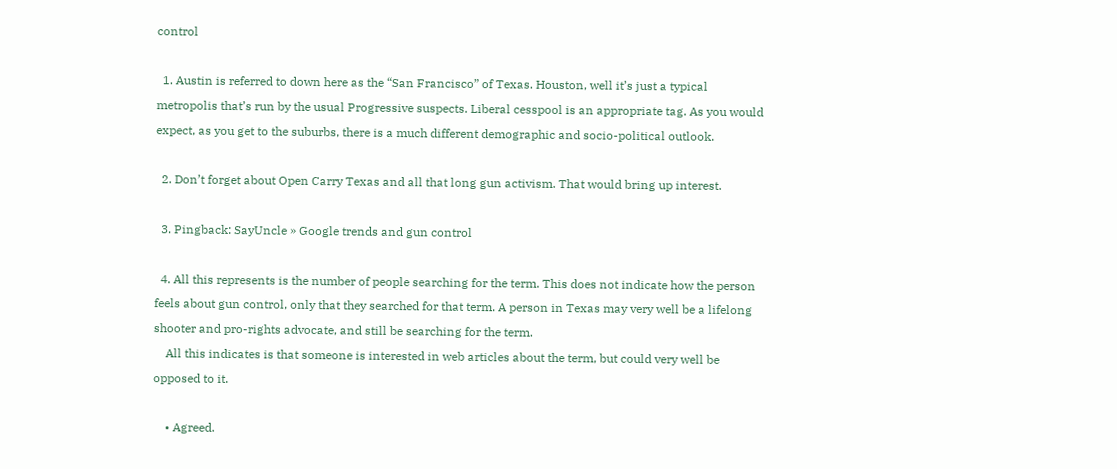control

  1. Austin is referred to down here as the “San Francisco” of Texas. Houston, well it’s just a typical metropolis that’s run by the usual Progressive suspects. Liberal cesspool is an appropriate tag. As you would expect, as you get to the suburbs, there is a much different demographic and socio-political outlook.

  2. Don’t forget about Open Carry Texas and all that long gun activism. That would bring up interest.

  3. Pingback: SayUncle » Google trends and gun control

  4. All this represents is the number of people searching for the term. This does not indicate how the person feels about gun control, only that they searched for that term. A person in Texas may very well be a lifelong shooter and pro-rights advocate, and still be searching for the term.
    All this indicates is that someone is interested in web articles about the term, but could very well be opposed to it.

    • Agreed.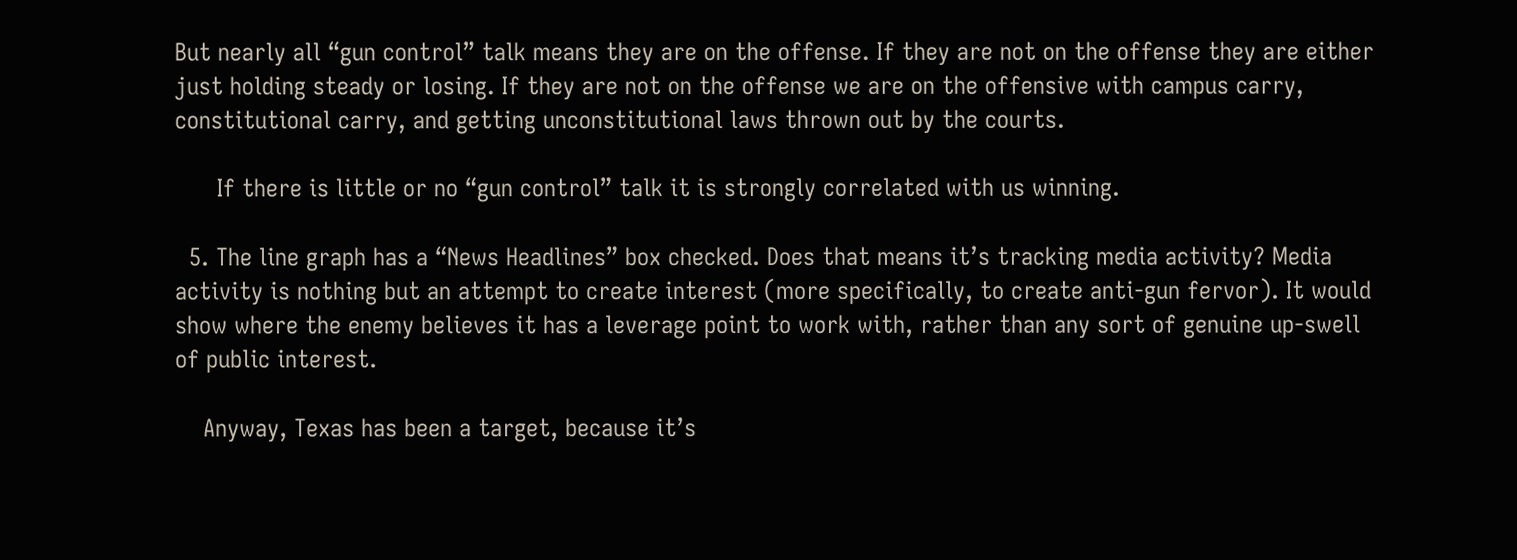But nearly all “gun control” talk means they are on the offense. If they are not on the offense they are either just holding steady or losing. If they are not on the offense we are on the offensive with campus carry, constitutional carry, and getting unconstitutional laws thrown out by the courts.

      If there is little or no “gun control” talk it is strongly correlated with us winning.

  5. The line graph has a “News Headlines” box checked. Does that means it’s tracking media activity? Media activity is nothing but an attempt to create interest (more specifically, to create anti-gun fervor). It would show where the enemy believes it has a leverage point to work with, rather than any sort of genuine up-swell of public interest.

    Anyway, Texas has been a target, because it’s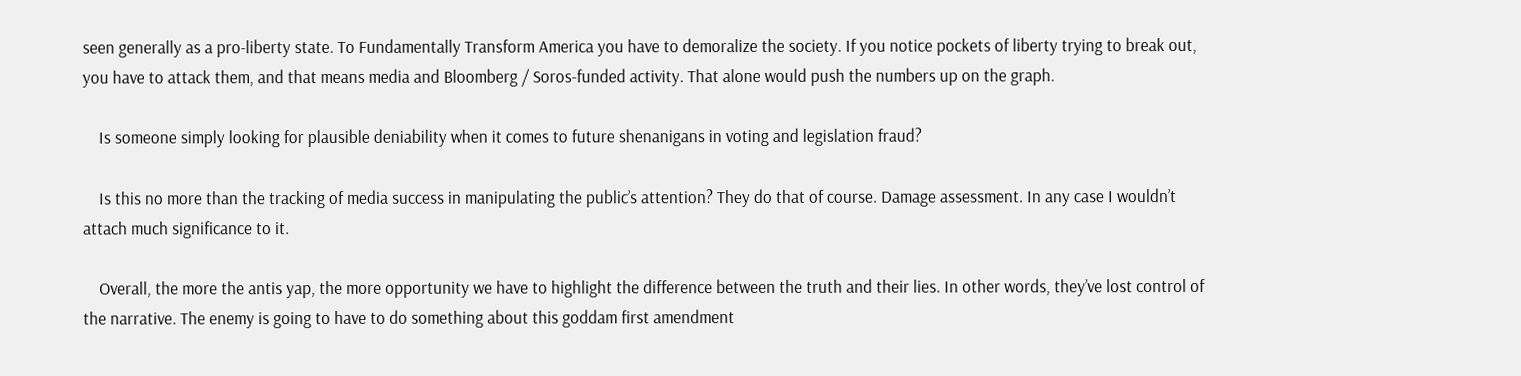seen generally as a pro-liberty state. To Fundamentally Transform America you have to demoralize the society. If you notice pockets of liberty trying to break out, you have to attack them, and that means media and Bloomberg / Soros-funded activity. That alone would push the numbers up on the graph.

    Is someone simply looking for plausible deniability when it comes to future shenanigans in voting and legislation fraud?

    Is this no more than the tracking of media success in manipulating the public’s attention? They do that of course. Damage assessment. In any case I wouldn’t attach much significance to it.

    Overall, the more the antis yap, the more opportunity we have to highlight the difference between the truth and their lies. In other words, they’ve lost control of the narrative. The enemy is going to have to do something about this goddam first amendment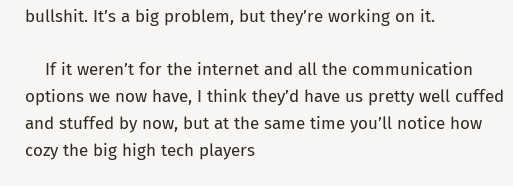bullshit. It’s a big problem, but they’re working on it.

    If it weren’t for the internet and all the communication options we now have, I think they’d have us pretty well cuffed and stuffed by now, but at the same time you’ll notice how cozy the big high tech players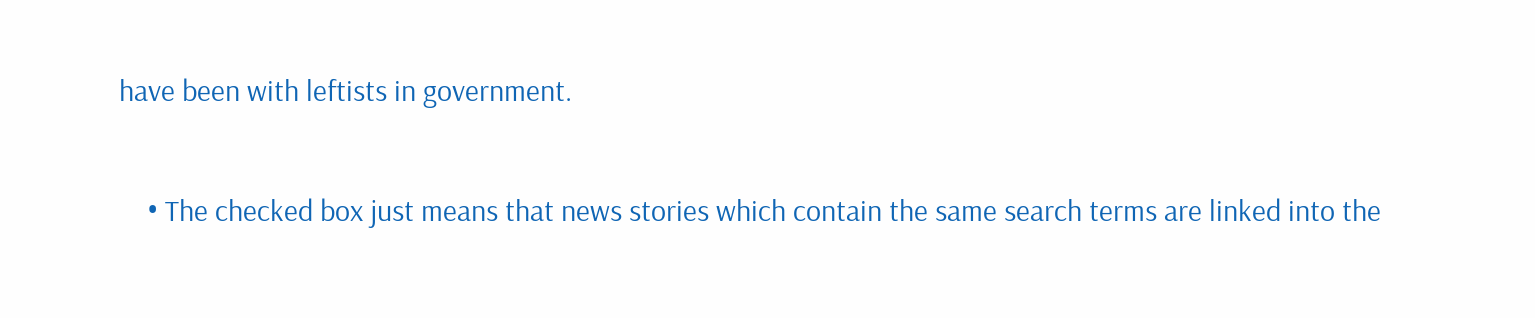have been with leftists in government.

    • The checked box just means that news stories which contain the same search terms are linked into the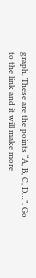graph. These are the points “A, B, C, D…”. Go to the link and it will make more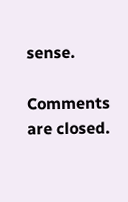sense.

Comments are closed.